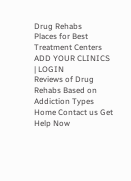Drug Rehabs
Places for Best Treatment Centers ADD YOUR CLINICS | LOGIN
Reviews of Drug Rehabs Based on Addiction Types Home Contact us Get Help Now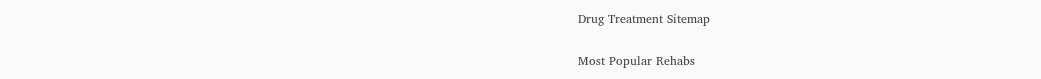Drug Treatment Sitemap

Most Popular Rehabs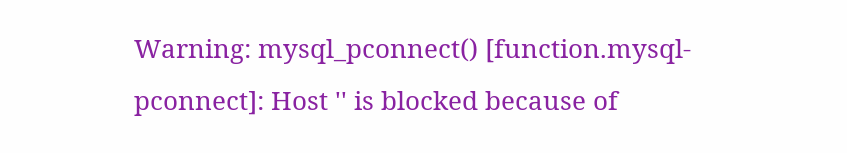Warning: mysql_pconnect() [function.mysql-pconnect]: Host '' is blocked because of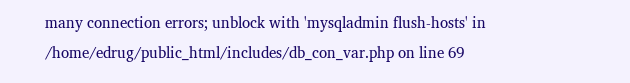many connection errors; unblock with 'mysqladmin flush-hosts' in /home/edrug/public_html/includes/db_con_var.php on line 69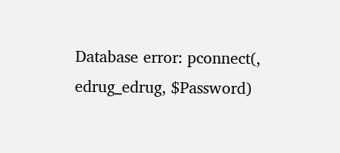Database error: pconnect(, edrug_edrug, $Password)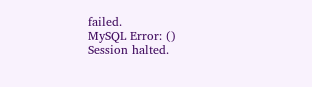failed.
MySQL Error: ()
Session halted.